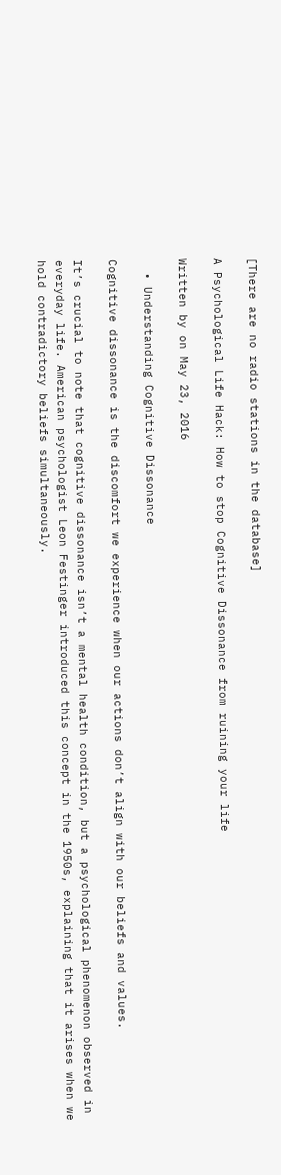[There are no radio stations in the database]

A Psychological Life Hack: How to stop Cognitive Dissonance from ruining your life

Written by on May 23, 2016

  • Understanding Cognitive Dissonance

Cognitive dissonance is the discomfort we experience when our actions don’t align with our beliefs and values.

It’s crucial to note that cognitive dissonance isn’t a mental health condition, but a psychological phenomenon observed in everyday life. American psychologist Leon Festinger introduced this concept in the 1950s, explaining that it arises when we hold contradictory beliefs simultaneously.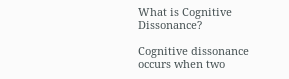What is Cognitive Dissonance?

Cognitive dissonance occurs when two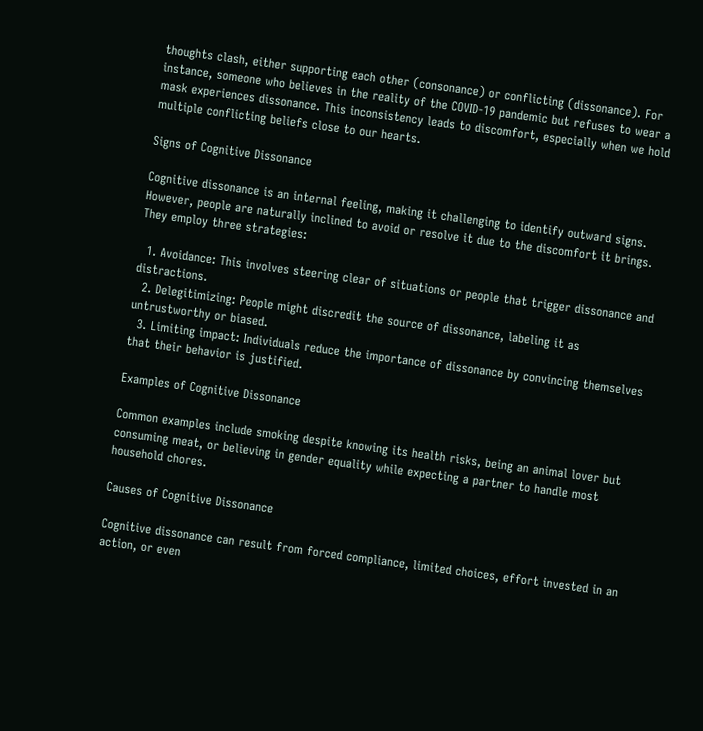thoughts clash, either supporting each other (consonance) or conflicting (dissonance). For instance, someone who believes in the reality of the COVID-19 pandemic but refuses to wear a mask experiences dissonance. This inconsistency leads to discomfort, especially when we hold multiple conflicting beliefs close to our hearts.

Signs of Cognitive Dissonance

Cognitive dissonance is an internal feeling, making it challenging to identify outward signs. However, people are naturally inclined to avoid or resolve it due to the discomfort it brings. They employ three strategies:

  1. Avoidance: This involves steering clear of situations or people that trigger dissonance and distractions.
  2. Delegitimizing: People might discredit the source of dissonance, labeling it as untrustworthy or biased.
  3. Limiting impact: Individuals reduce the importance of dissonance by convincing themselves that their behavior is justified.

Examples of Cognitive Dissonance

Common examples include smoking despite knowing its health risks, being an animal lover but consuming meat, or believing in gender equality while expecting a partner to handle most household chores.

Causes of Cognitive Dissonance

Cognitive dissonance can result from forced compliance, limited choices, effort invested in an action, or even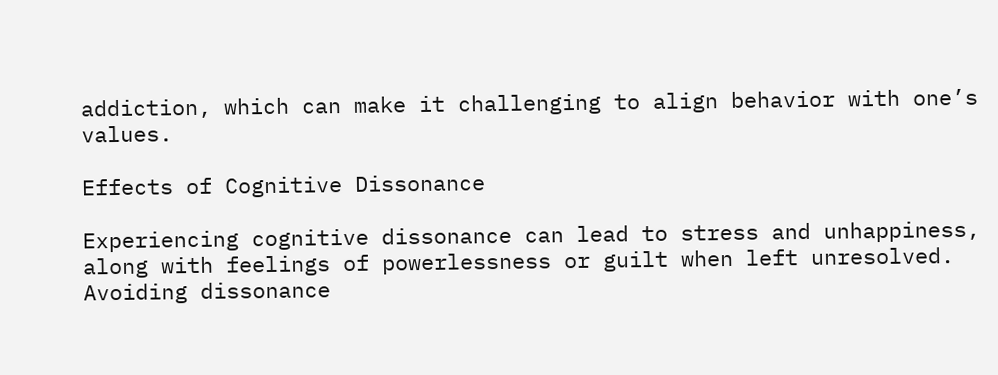addiction, which can make it challenging to align behavior with one’s values.

Effects of Cognitive Dissonance

Experiencing cognitive dissonance can lead to stress and unhappiness, along with feelings of powerlessness or guilt when left unresolved. Avoiding dissonance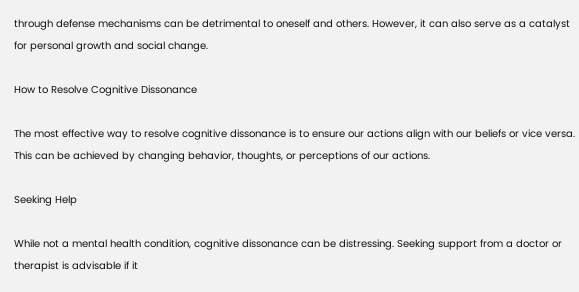through defense mechanisms can be detrimental to oneself and others. However, it can also serve as a catalyst for personal growth and social change.

How to Resolve Cognitive Dissonance

The most effective way to resolve cognitive dissonance is to ensure our actions align with our beliefs or vice versa. This can be achieved by changing behavior, thoughts, or perceptions of our actions.

Seeking Help

While not a mental health condition, cognitive dissonance can be distressing. Seeking support from a doctor or therapist is advisable if it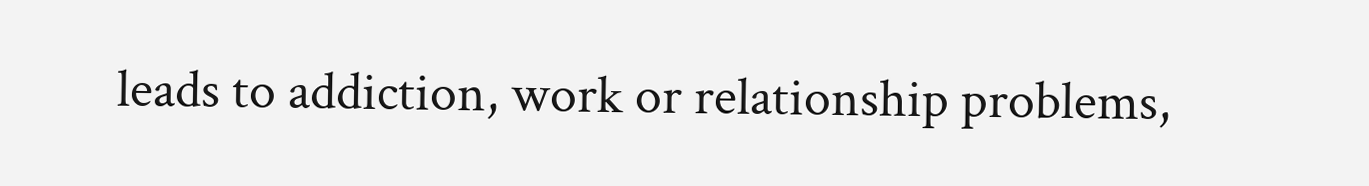leads to addiction, work or relationship problems,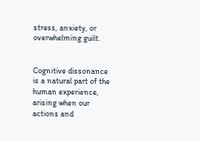stress, anxiety, or overwhelming guilt.


Cognitive dissonance is a natural part of the human experience, arising when our actions and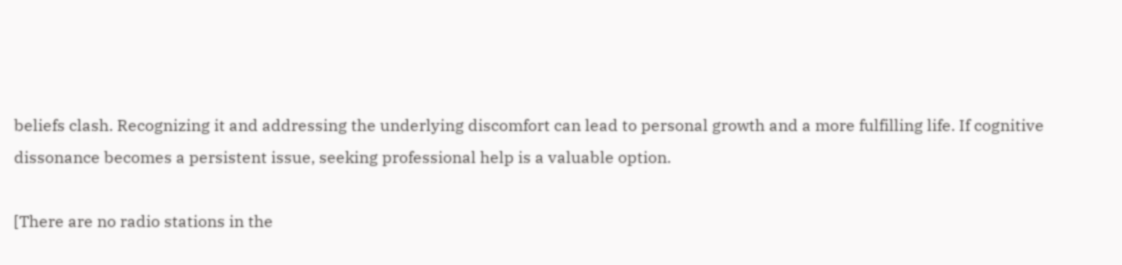beliefs clash. Recognizing it and addressing the underlying discomfort can lead to personal growth and a more fulfilling life. If cognitive dissonance becomes a persistent issue, seeking professional help is a valuable option.

[There are no radio stations in the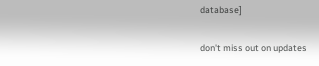database]

don't miss out on updates